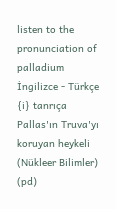listen to the pronunciation of palladium
İngilizce - Türkçe
{i} tanrıça Pallas'ın Truva'yı koruyan heykeli
(Nükleer Bilimler) (pd)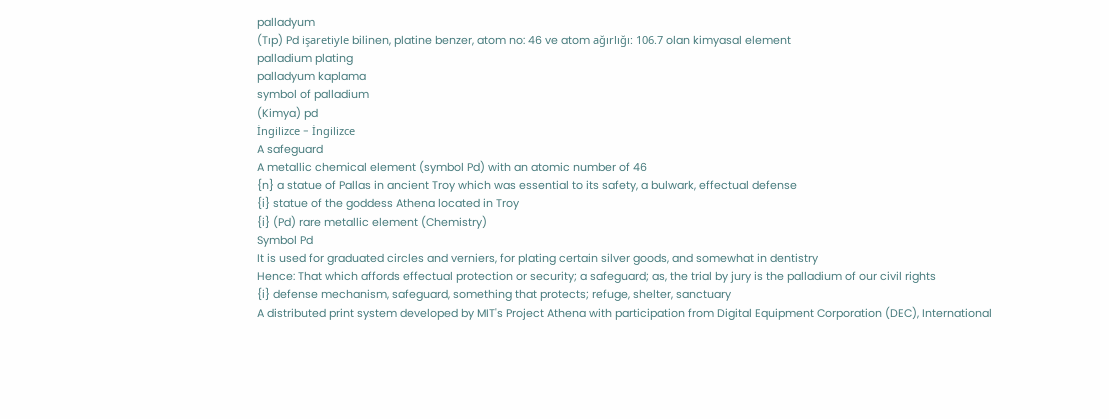palladyum
(Tıp) Pd işaretiyle bilinen, platine benzer, atom no: 46 ve atom ağırlığı: 106.7 olan kimyasal element
palladium plating
palladyum kaplama
symbol of palladium
(Kimya) pd
İngilizce - İngilizce
A safeguard
A metallic chemical element (symbol Pd) with an atomic number of 46
{n} a statue of Pallas in ancient Troy which was essential to its safety, a bulwark, effectual defense
{i} statue of the goddess Athena located in Troy
{i} (Pd) rare metallic element (Chemistry)
Symbol Pd
It is used for graduated circles and verniers, for plating certain silver goods, and somewhat in dentistry
Hence: That which affords effectual protection or security; a safeguard; as, the trial by jury is the palladium of our civil rights
{i} defense mechanism, safeguard, something that protects; refuge, shelter, sanctuary
A distributed print system developed by MIT's Project Athena with participation from Digital Equipment Corporation (DEC), International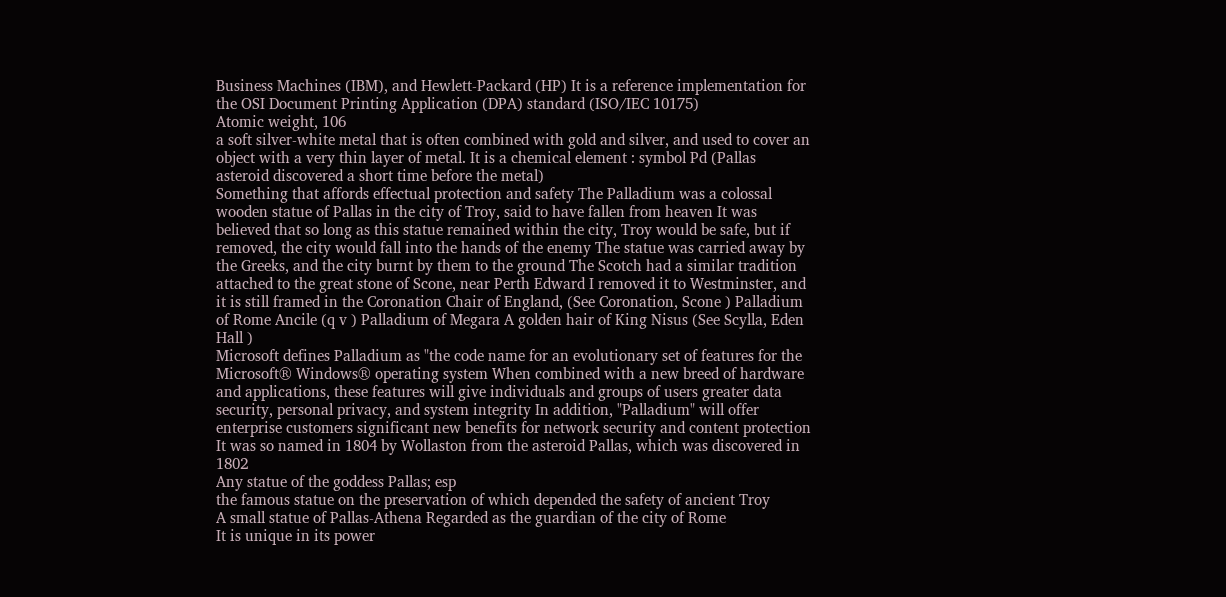Business Machines (IBM), and Hewlett-Packard (HP) It is a reference implementation for the OSI Document Printing Application (DPA) standard (ISO/IEC 10175)
Atomic weight, 106
a soft silver-white metal that is often combined with gold and silver, and used to cover an object with a very thin layer of metal. It is a chemical element : symbol Pd (Pallas asteroid discovered a short time before the metal)
Something that affords effectual protection and safety The Palladium was a colossal wooden statue of Pallas in the city of Troy, said to have fallen from heaven It was believed that so long as this statue remained within the city, Troy would be safe, but if removed, the city would fall into the hands of the enemy The statue was carried away by the Greeks, and the city burnt by them to the ground The Scotch had a similar tradition attached to the great stone of Scone, near Perth Edward I removed it to Westminster, and it is still framed in the Coronation Chair of England, (See Coronation, Scone ) Palladium of Rome Ancile (q v ) Palladium of Megara A golden hair of King Nisus (See Scylla, Eden Hall )
Microsoft defines Palladium as "the code name for an evolutionary set of features for the Microsoft® Windows® operating system When combined with a new breed of hardware and applications, these features will give individuals and groups of users greater data security, personal privacy, and system integrity In addition, "Palladium" will offer enterprise customers significant new benefits for network security and content protection
It was so named in 1804 by Wollaston from the asteroid Pallas, which was discovered in 1802
Any statue of the goddess Pallas; esp
the famous statue on the preservation of which depended the safety of ancient Troy
A small statue of Pallas-Athena Regarded as the guardian of the city of Rome
It is unique in its power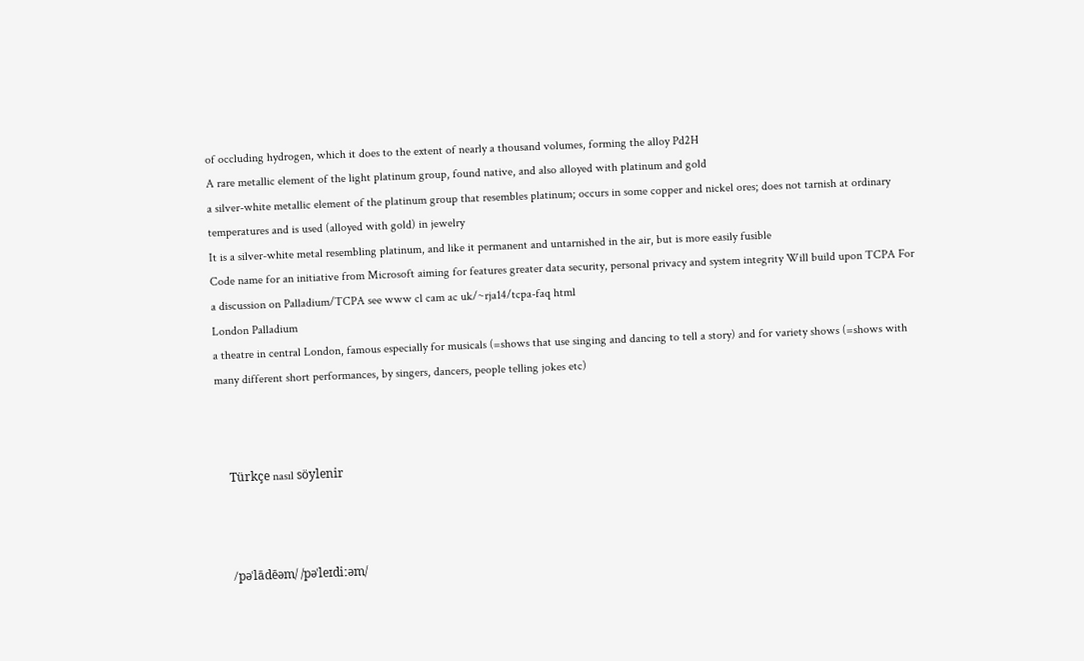of occluding hydrogen, which it does to the extent of nearly a thousand volumes, forming the alloy Pd2H
A rare metallic element of the light platinum group, found native, and also alloyed with platinum and gold
a silver-white metallic element of the platinum group that resembles platinum; occurs in some copper and nickel ores; does not tarnish at ordinary temperatures and is used (alloyed with gold) in jewelry
It is a silver-white metal resembling platinum, and like it permanent and untarnished in the air, but is more easily fusible
Code name for an initiative from Microsoft aiming for features greater data security, personal privacy and system integrity Will build upon TCPA For a discussion on Palladium/TCPA see www cl cam ac uk/~rja14/tcpa-faq html
London Palladium
a theatre in central London, famous especially for musicals (=shows that use singing and dancing to tell a story) and for variety shows (=shows with many different short performances, by singers, dancers, people telling jokes etc)



    Türkçe nasıl söylenir



    /pəˈlādēəm/ /pəˈleɪdiːəm/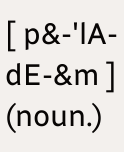[ p&-'lA-dE-&m ] (noun.)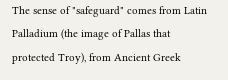The sense of "safeguard" comes from Latin Palladium (the image of Pallas that protected Troy), from Ancient Greek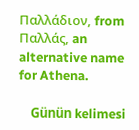Παλλάδιον, from Παλλάς, an alternative name for Athena.

    Günün kelimesi